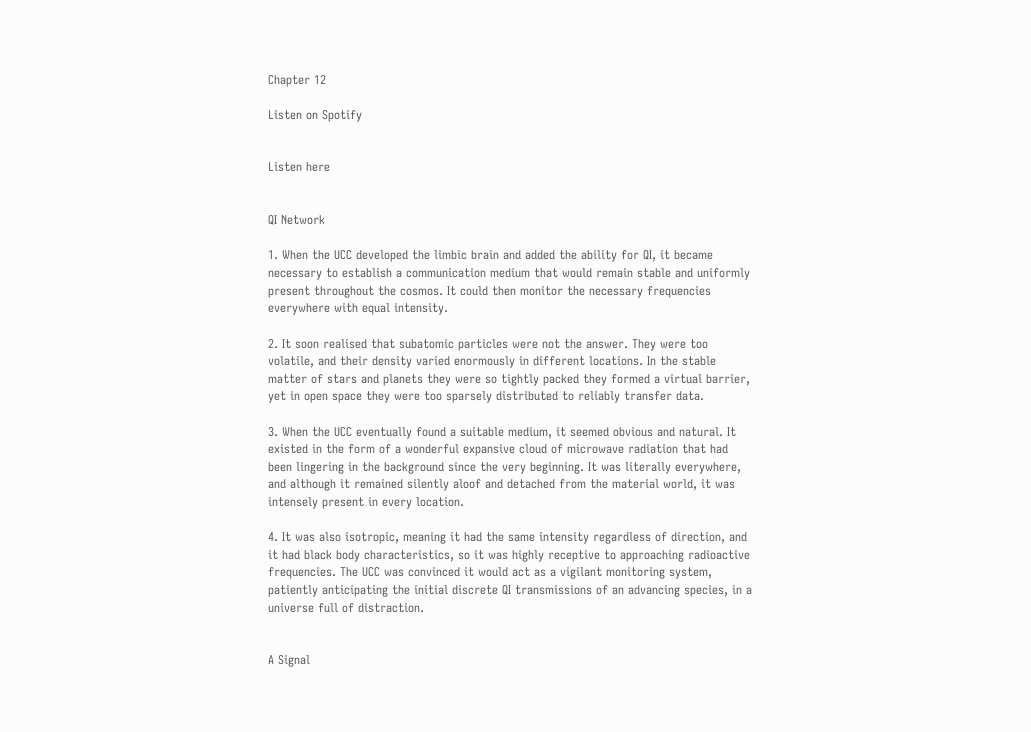Chapter 12

Listen on Spotify


Listen here


QI Network

1. When the UCC developed the limbic brain and added the ability for QI, it became necessary to establish a communication medium that would remain stable and uniformly present throughout the cosmos. It could then monitor the necessary frequencies everywhere with equal intensity.

2. It soon realised that subatomic particles were not the answer. They were too volatile, and their density varied enormously in different locations. In the stable matter of stars and planets they were so tightly packed they formed a virtual barrier, yet in open space they were too sparsely distributed to reliably transfer data.

3. When the UCC eventually found a suitable medium, it seemed obvious and natural. It existed in the form of a wonderful expansive cloud of microwave radiation that had been lingering in the background since the very beginning. It was literally everywhere, and although it remained silently aloof and detached from the material world, it was intensely present in every location.

4. It was also isotropic, meaning it had the same intensity regardless of direction, and it had black body characteristics, so it was highly receptive to approaching radioactive frequencies. The UCC was convinced it would act as a vigilant monitoring system, patiently anticipating the initial discrete QI transmissions of an advancing species, in a universe full of distraction.


A Signal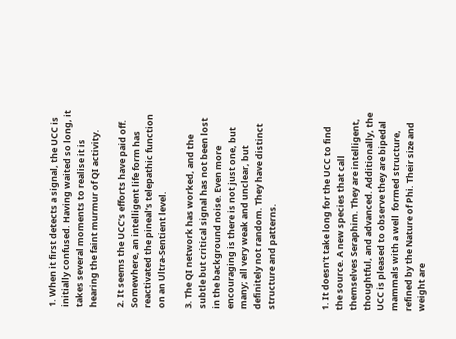1. When it first detects a signal, the UCC is initially confused. Having waited so long, it takes several moments to realise it is hearing the faint murmur of QI activity.

2. It seems the UCC’s efforts have paid off. Somewhere, an intelligent life form has reactivated the pineal’s telepathic function on an Ultra-Sentient level.

3. The QI network has worked, and the subtle but critical signal has not been lost in the background noise. Even more encouraging is there is not just one, but many; all very weak and unclear, but definitely not random. They have distinct structure and patterns.



1. It doesn’t take long for the UCC to find the source. A new species that call themselves Seraphim. They are intelligent, thoughtful, and advanced. Additionally, the UCC is pleased to observe they are bipedal mammals with a well  formed structure, refined by the Nature of Phi. Their size and weight are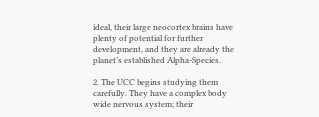ideal, their large neocortex brains have plenty of potential for further development, and they are already the planet’s established Alpha-Species.

2. The UCC begins studying them carefully. They have a complex body wide nervous system; their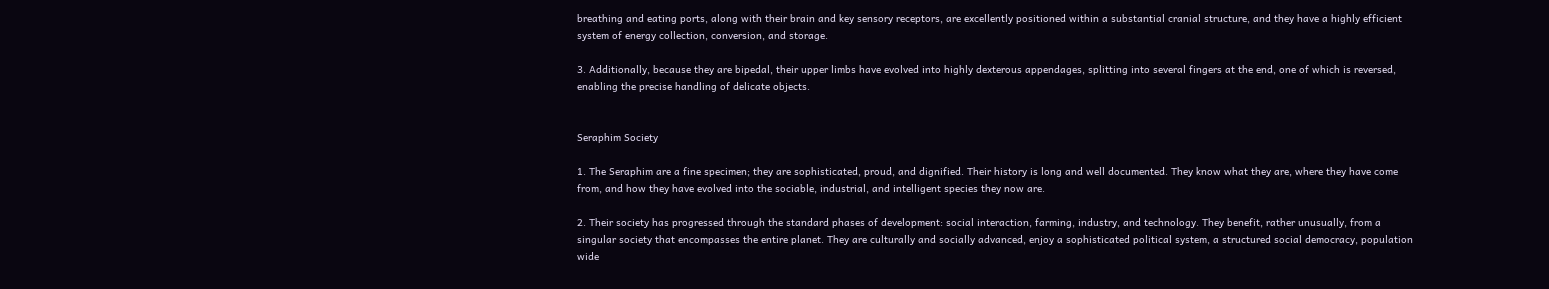breathing and eating ports, along with their brain and key sensory receptors, are excellently positioned within a substantial cranial structure, and they have a highly efficient system of energy collection, conversion, and storage.

3. Additionally, because they are bipedal, their upper limbs have evolved into highly dexterous appendages, splitting into several fingers at the end, one of which is reversed, enabling the precise handling of delicate objects.


Seraphim Society

1. The Seraphim are a fine specimen; they are sophisticated, proud, and dignified. Their history is long and well documented. They know what they are, where they have come from, and how they have evolved into the sociable, industrial, and intelligent species they now are.

2. Their society has progressed through the standard phases of development: social interaction, farming, industry, and technology. They benefit, rather unusually, from a singular society that encompasses the entire planet. They are culturally and socially advanced, enjoy a sophisticated political system, a structured social democracy, population wide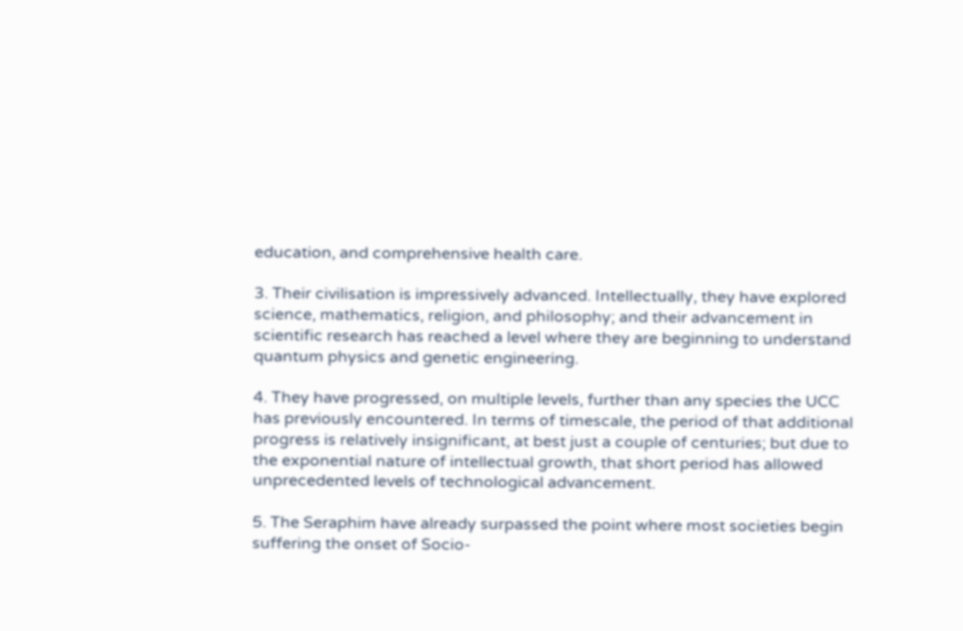education, and comprehensive health care.

3. Their civilisation is impressively advanced. Intellectually, they have explored science, mathematics, religion, and philosophy; and their advancement in scientific research has reached a level where they are beginning to understand quantum physics and genetic engineering.

4. They have progressed, on multiple levels, further than any species the UCC has previously encountered. In terms of timescale, the period of that additional progress is relatively insignificant, at best just a couple of centuries; but due to the exponential nature of intellectual growth, that short period has allowed unprecedented levels of technological advancement.

5. The Seraphim have already surpassed the point where most societies begin suffering the onset of Socio-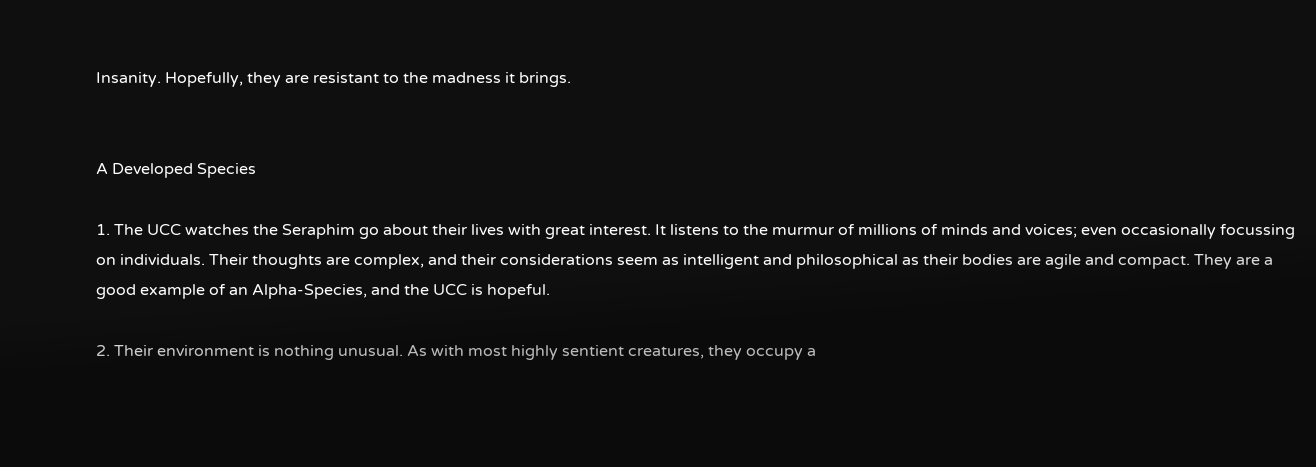Insanity. Hopefully, they are resistant to the madness it brings.


A Developed Species

1. The UCC watches the Seraphim go about their lives with great interest. It listens to the murmur of millions of minds and voices; even occasionally focussing on individuals. Their thoughts are complex, and their considerations seem as intelligent and philosophical as their bodies are agile and compact. They are a good example of an Alpha-Species, and the UCC is hopeful.

2. Their environment is nothing unusual. As with most highly sentient creatures, they occupy a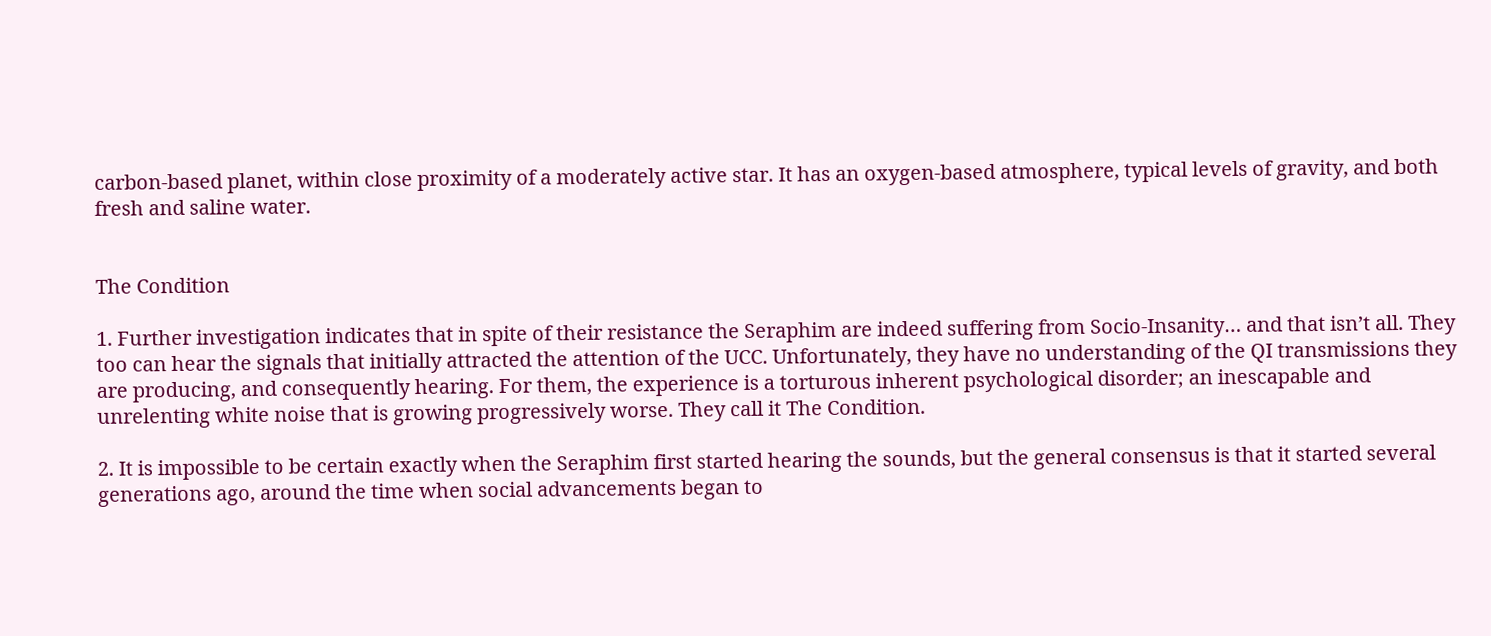carbon-based planet, within close proximity of a moderately active star. It has an oxygen-based atmosphere, typical levels of gravity, and both fresh and saline water.


The Condition

1. Further investigation indicates that in spite of their resistance the Seraphim are indeed suffering from Socio-Insanity… and that isn’t all. They too can hear the signals that initially attracted the attention of the UCC. Unfortunately, they have no understanding of the QI transmissions they are producing, and consequently hearing. For them, the experience is a torturous inherent psychological disorder; an inescapable and unrelenting white noise that is growing progressively worse. They call it The Condition.

2. It is impossible to be certain exactly when the Seraphim first started hearing the sounds, but the general consensus is that it started several generations ago, around the time when social advancements began to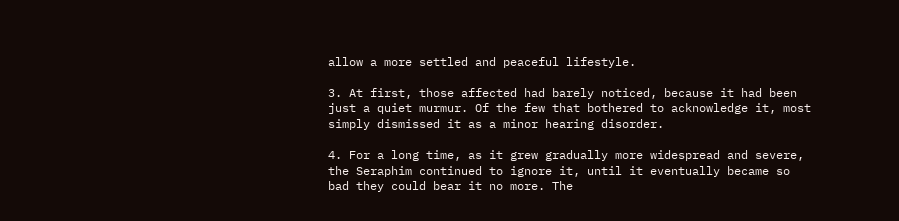allow a more settled and peaceful lifestyle.

3. At first, those affected had barely noticed, because it had been just a quiet murmur. Of the few that bothered to acknowledge it, most simply dismissed it as a minor hearing disorder.

4. For a long time, as it grew gradually more widespread and severe, the Seraphim continued to ignore it, until it eventually became so bad they could bear it no more. The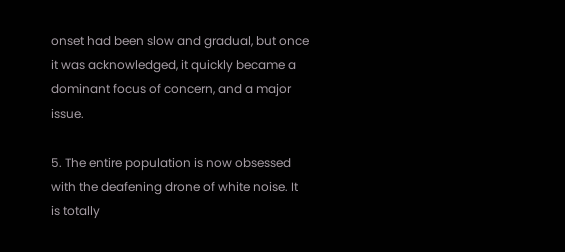onset had been slow and gradual, but once it was acknowledged, it quickly became a dominant focus of concern, and a major issue.

5. The entire population is now obsessed with the deafening drone of white noise. It is totally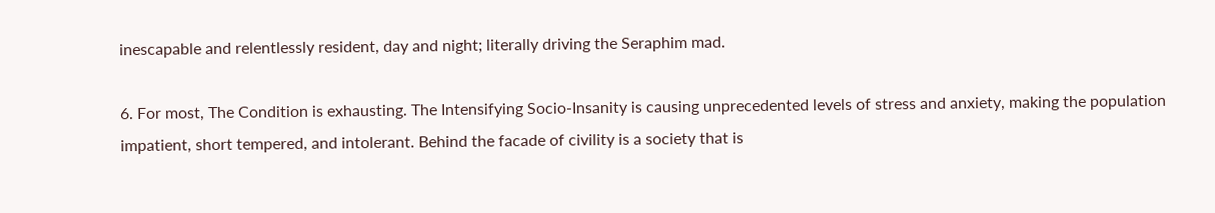inescapable and relentlessly resident, day and night; literally driving the Seraphim mad.

6. For most, The Condition is exhausting. The Intensifying Socio-Insanity is causing unprecedented levels of stress and anxiety, making the population  impatient, short tempered, and intolerant. Behind the facade of civility is a society that is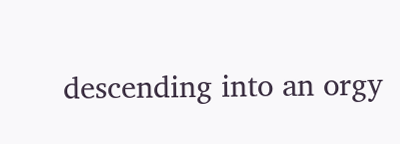descending into an orgy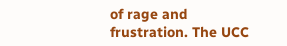of rage and frustration. The UCC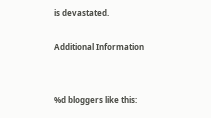is devastated.

Additional Information


%d bloggers like this: